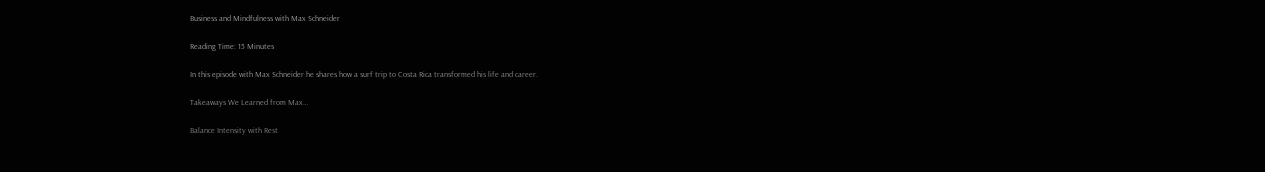Business and Mindfulness with Max Schneider

Reading Time: 15 Minutes

In this episode with Max Schneider he shares how a surf trip to Costa Rica transformed his life and career.

Takeaways We Learned from Max…

Balance Intensity with Rest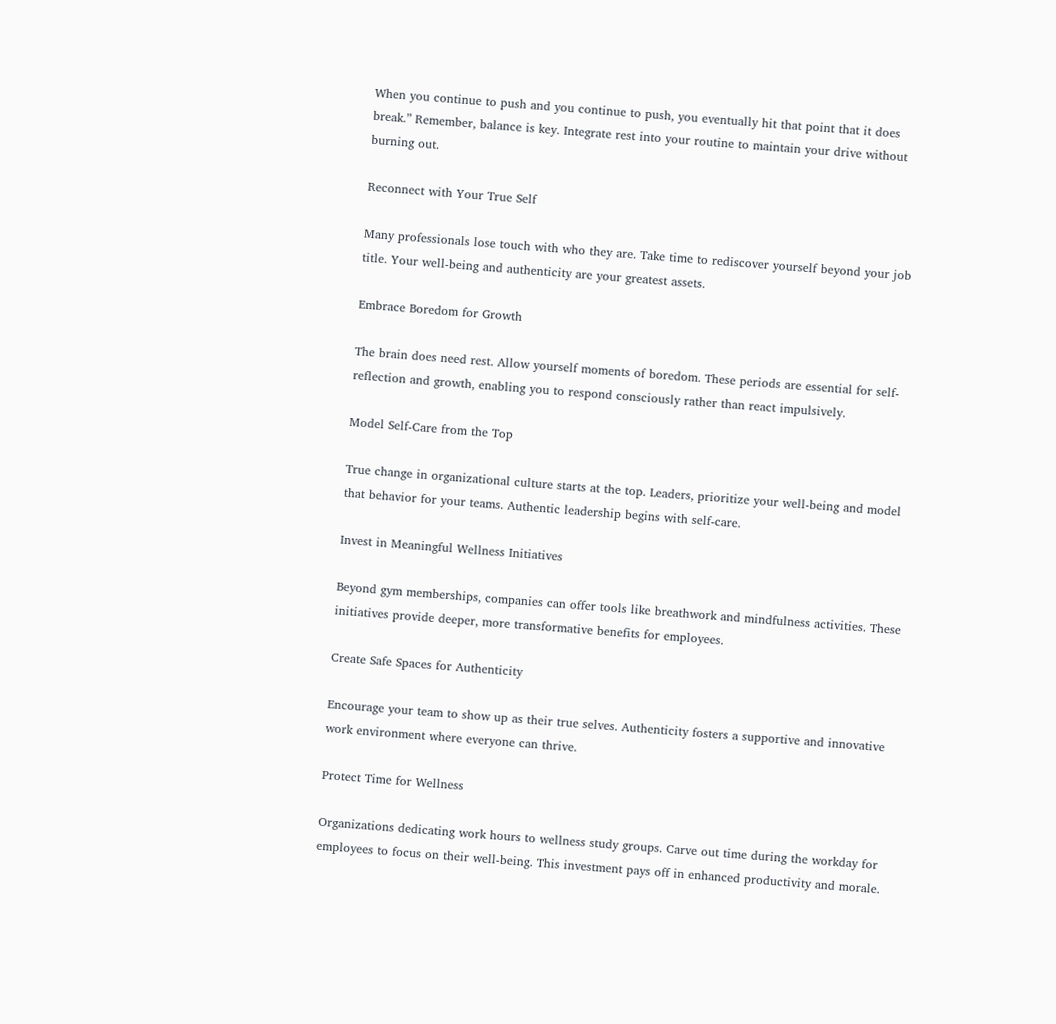When you continue to push and you continue to push, you eventually hit that point that it does break.” Remember, balance is key. Integrate rest into your routine to maintain your drive without burning out.

Reconnect with Your True Self

Many professionals lose touch with who they are. Take time to rediscover yourself beyond your job title. Your well-being and authenticity are your greatest assets.

Embrace Boredom for Growth

The brain does need rest. Allow yourself moments of boredom. These periods are essential for self-reflection and growth, enabling you to respond consciously rather than react impulsively.

Model Self-Care from the Top

True change in organizational culture starts at the top. Leaders, prioritize your well-being and model that behavior for your teams. Authentic leadership begins with self-care.

Invest in Meaningful Wellness Initiatives

Beyond gym memberships, companies can offer tools like breathwork and mindfulness activities. These initiatives provide deeper, more transformative benefits for employees.

Create Safe Spaces for Authenticity

Encourage your team to show up as their true selves. Authenticity fosters a supportive and innovative work environment where everyone can thrive.

Protect Time for Wellness

Organizations dedicating work hours to wellness study groups. Carve out time during the workday for employees to focus on their well-being. This investment pays off in enhanced productivity and morale.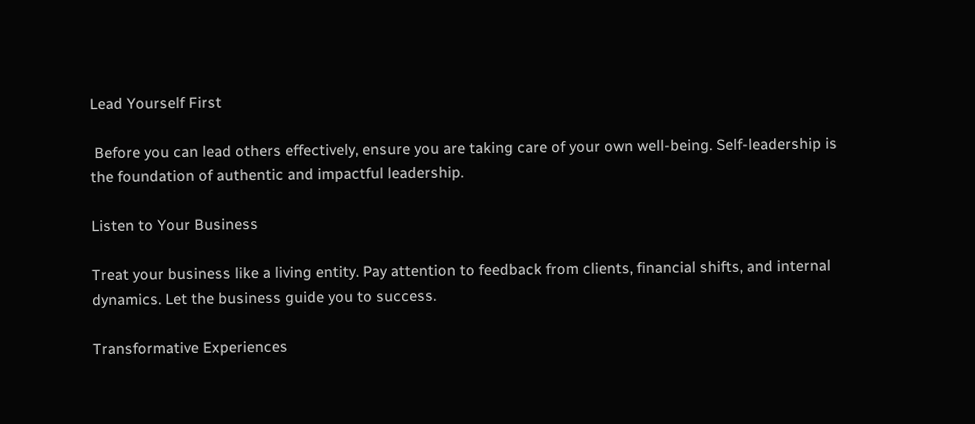Lead Yourself First

 Before you can lead others effectively, ensure you are taking care of your own well-being. Self-leadership is the foundation of authentic and impactful leadership.

Listen to Your Business

Treat your business like a living entity. Pay attention to feedback from clients, financial shifts, and internal dynamics. Let the business guide you to success.

Transformative Experiences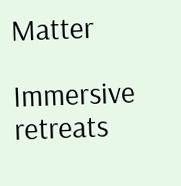Matter

Immersive retreats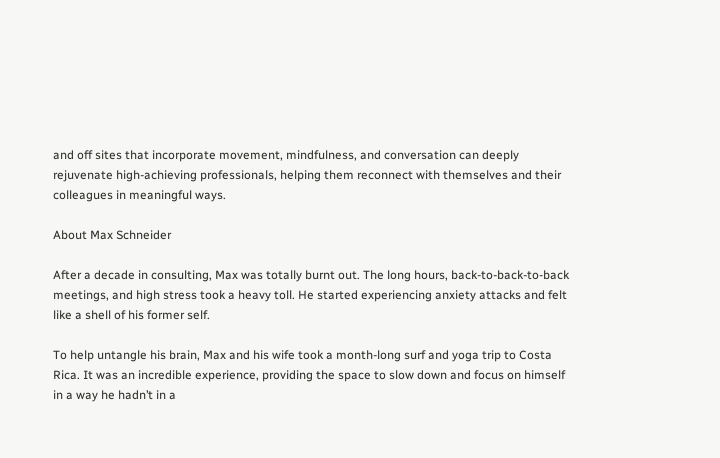and off sites that incorporate movement, mindfulness, and conversation can deeply rejuvenate high-achieving professionals, helping them reconnect with themselves and their colleagues in meaningful ways.

About Max Schneider

After a decade in consulting, Max was totally burnt out. The long hours, back-to-back-to-back meetings, and high stress took a heavy toll. He started experiencing anxiety attacks and felt like a shell of his former self.

To help untangle his brain, Max and his wife took a month-long surf and yoga trip to Costa Rica. It was an incredible experience, providing the space to slow down and focus on himself in a way he hadn’t in a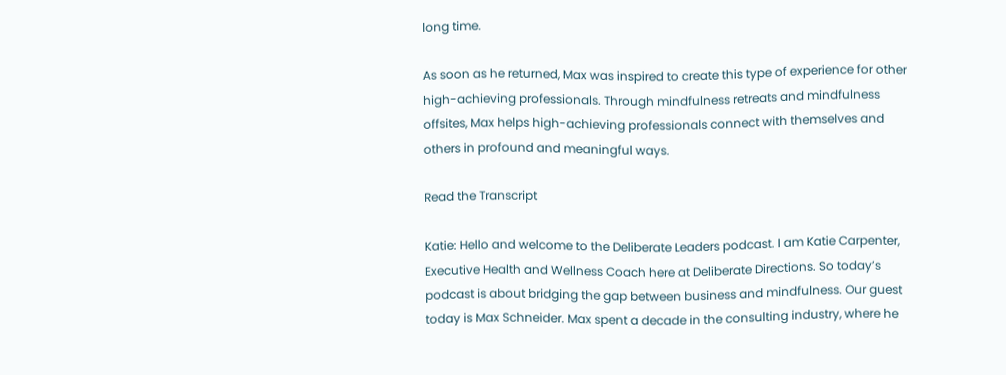long time.

As soon as he returned, Max was inspired to create this type of experience for other high-achieving professionals. Through mindfulness retreats and mindfulness offsites, Max helps high-achieving professionals connect with themselves and others in profound and meaningful ways.

Read the Transcript

Katie: Hello and welcome to the Deliberate Leaders podcast. I am Katie Carpenter, Executive Health and Wellness Coach here at Deliberate Directions. So today’s podcast is about bridging the gap between business and mindfulness. Our guest today is Max Schneider. Max spent a decade in the consulting industry, where he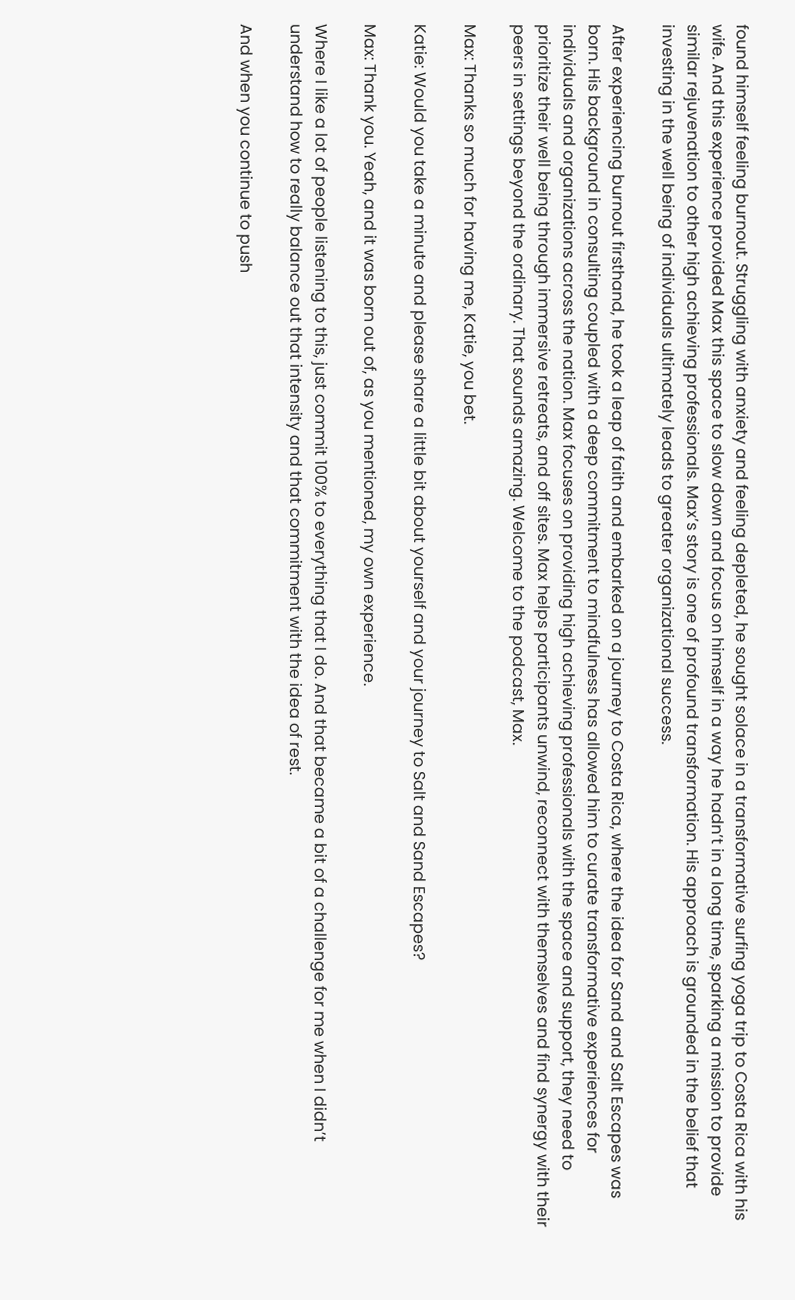found himself feeling burnout. Struggling with anxiety and feeling depleted, he sought solace in a transformative surfing yoga trip to Costa Rica with his wife. And this experience provided Max this space to slow down and focus on himself in a way he hadn’t in a long time, sparking a mission to provide similar rejuvenation to other high achieving professionals. Max’s story is one of profound transformation. His approach is grounded in the belief that investing in the well being of individuals ultimately leads to greater organizational success.

After experiencing burnout firsthand, he took a leap of faith and embarked on a journey to Costa Rica, where the idea for Sand and Salt Escapes was born. His background in consulting coupled with a deep commitment to mindfulness has allowed him to curate transformative experiences for individuals and organizations across the nation. Max focuses on providing high achieving professionals with the space and support, they need to prioritize their well being through immersive retreats, and off sites. Max helps participants unwind, reconnect with themselves and find synergy with their peers in settings beyond the ordinary. That sounds amazing. Welcome to the podcast, Max.

Max: Thanks so much for having me, Katie, you bet.

Katie: Would you take a minute and please share a little bit about yourself and your journey to Salt and Sand Escapes?

Max: Thank you. Yeah, and it was born out of, as you mentioned, my own experience.

Where I like a lot of people listening to this, just commit 100% to everything that I do. And that became a bit of a challenge for me when I didn’t understand how to really balance out that intensity and that commitment with the idea of rest.

And when you continue to push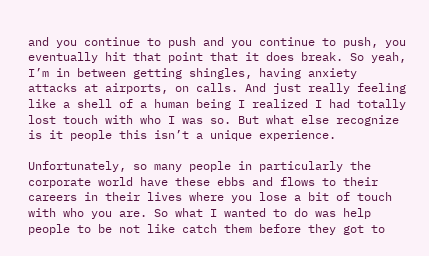and you continue to push and you continue to push, you eventually hit that point that it does break. So yeah, I’m in between getting shingles, having anxiety attacks at airports, on calls. And just really feeling like a shell of a human being I realized I had totally lost touch with who I was so. But what else recognize is it people this isn’t a unique experience.

Unfortunately, so many people in particularly the corporate world have these ebbs and flows to their careers in their lives where you lose a bit of touch with who you are. So what I wanted to do was help people to be not like catch them before they got to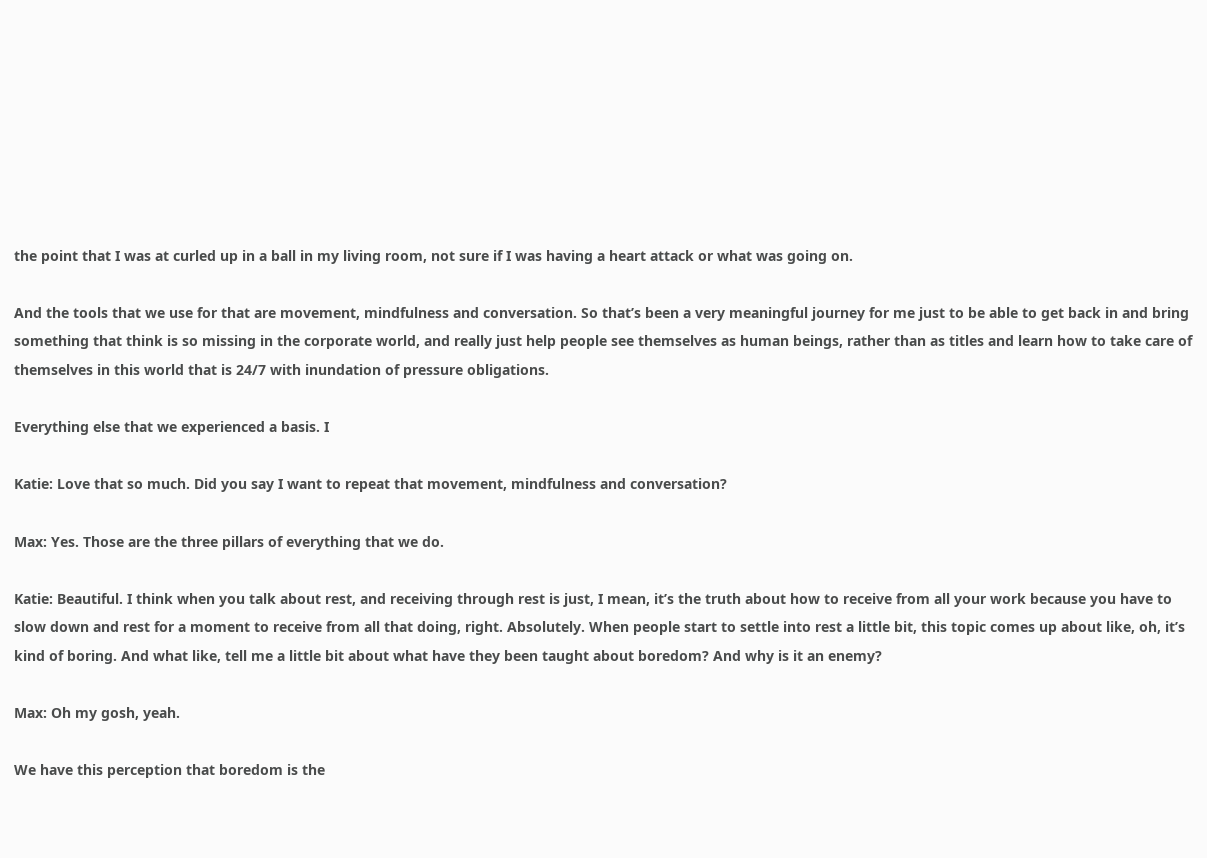the point that I was at curled up in a ball in my living room, not sure if I was having a heart attack or what was going on.

And the tools that we use for that are movement, mindfulness and conversation. So that’s been a very meaningful journey for me just to be able to get back in and bring something that think is so missing in the corporate world, and really just help people see themselves as human beings, rather than as titles and learn how to take care of themselves in this world that is 24/7 with inundation of pressure obligations.

Everything else that we experienced a basis. I

Katie: Love that so much. Did you say I want to repeat that movement, mindfulness and conversation?

Max: Yes. Those are the three pillars of everything that we do.

Katie: Beautiful. I think when you talk about rest, and receiving through rest is just, I mean, it’s the truth about how to receive from all your work because you have to slow down and rest for a moment to receive from all that doing, right. Absolutely. When people start to settle into rest a little bit, this topic comes up about like, oh, it’s kind of boring. And what like, tell me a little bit about what have they been taught about boredom? And why is it an enemy?

Max: Oh my gosh, yeah.

We have this perception that boredom is the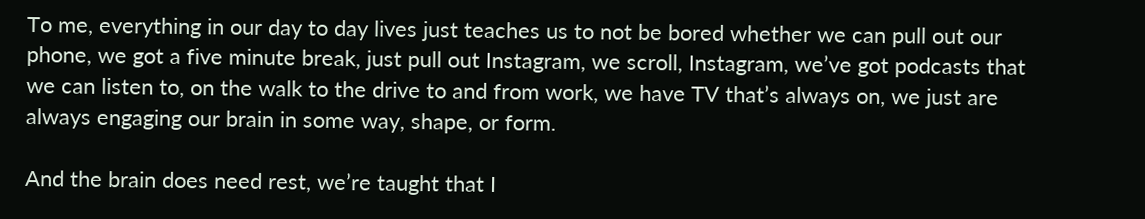To me, everything in our day to day lives just teaches us to not be bored whether we can pull out our phone, we got a five minute break, just pull out Instagram, we scroll, Instagram, we’ve got podcasts that we can listen to, on the walk to the drive to and from work, we have TV that’s always on, we just are always engaging our brain in some way, shape, or form.

And the brain does need rest, we’re taught that I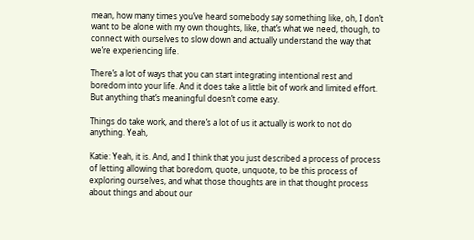mean, how many times you’ve heard somebody say something like, oh, I don’t want to be alone with my own thoughts, like, that’s what we need, though, to connect with ourselves to slow down and actually understand the way that we’re experiencing life.

There’s a lot of ways that you can start integrating intentional rest and boredom into your life. And it does take a little bit of work and limited effort. But anything that’s meaningful doesn’t come easy.

Things do take work, and there’s a lot of us it actually is work to not do anything. Yeah,

Katie: Yeah, it is. And, and I think that you just described a process of process of letting allowing that boredom, quote, unquote, to be this process of exploring ourselves, and what those thoughts are in that thought process about things and about our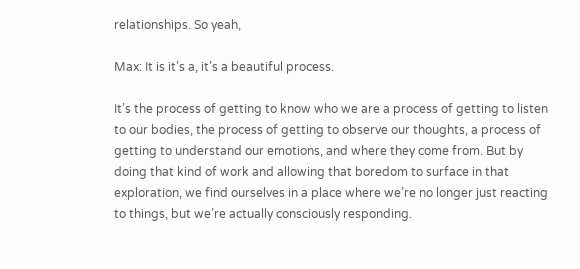relationships. So yeah,

Max: It is it’s a, it’s a beautiful process.

It’s the process of getting to know who we are a process of getting to listen to our bodies, the process of getting to observe our thoughts, a process of getting to understand our emotions, and where they come from. But by doing that kind of work and allowing that boredom to surface in that exploration, we find ourselves in a place where we’re no longer just reacting to things, but we’re actually consciously responding.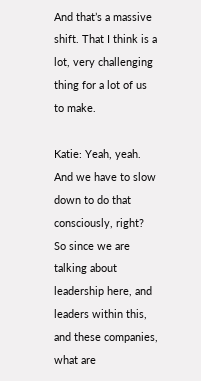And that’s a massive shift. That I think is a lot, very challenging thing for a lot of us to make.

Katie: Yeah, yeah. And we have to slow down to do that consciously, right? So since we are talking about leadership here, and leaders within this, and these companies, what are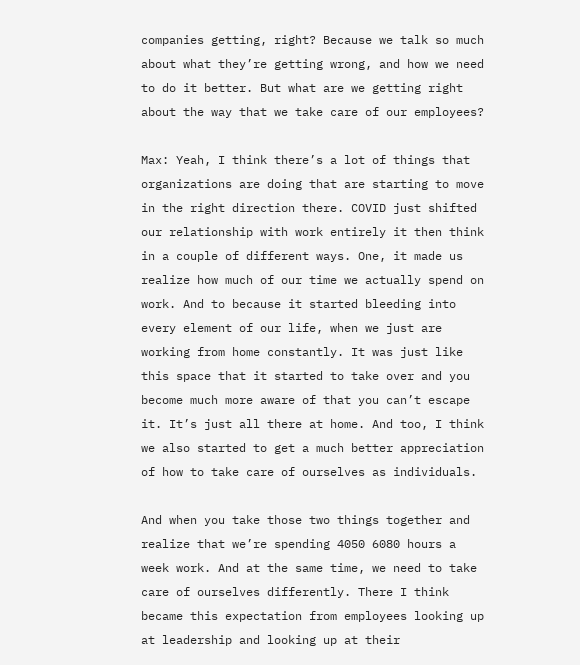companies getting, right? Because we talk so much about what they’re getting wrong, and how we need to do it better. But what are we getting right about the way that we take care of our employees?

Max: Yeah, I think there’s a lot of things that organizations are doing that are starting to move in the right direction there. COVID just shifted our relationship with work entirely it then think in a couple of different ways. One, it made us realize how much of our time we actually spend on work. And to because it started bleeding into every element of our life, when we just are working from home constantly. It was just like this space that it started to take over and you become much more aware of that you can’t escape it. It’s just all there at home. And too, I think we also started to get a much better appreciation of how to take care of ourselves as individuals.

And when you take those two things together and realize that we’re spending 4050 6080 hours a week work. And at the same time, we need to take care of ourselves differently. There I think became this expectation from employees looking up at leadership and looking up at their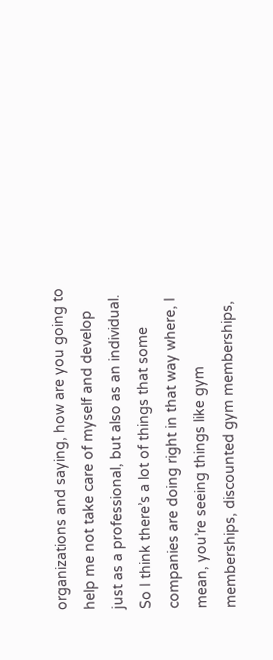organizations and saying, how are you going to help me not take care of myself and develop just as a professional, but also as an individual. So I think there’s a lot of things that some companies are doing right in that way where, I mean, you’re seeing things like gym memberships, discounted gym memberships,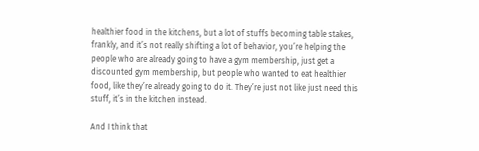healthier food in the kitchens, but a lot of stuffs becoming table stakes, frankly, and it’s not really shifting a lot of behavior, you’re helping the people who are already going to have a gym membership, just get a discounted gym membership, but people who wanted to eat healthier food, like they’re already going to do it. They’re just not like just need this stuff, it’s in the kitchen instead.

And I think that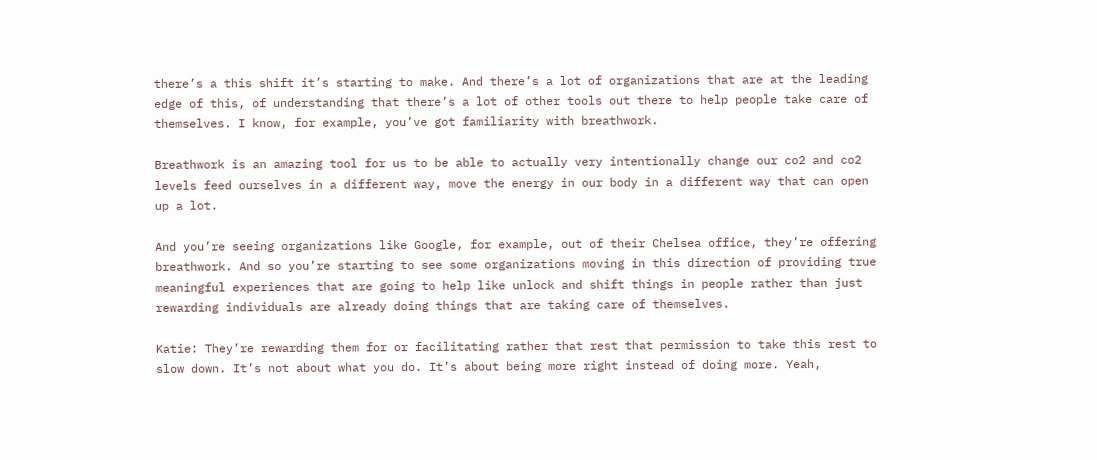there’s a this shift it’s starting to make. And there’s a lot of organizations that are at the leading edge of this, of understanding that there’s a lot of other tools out there to help people take care of themselves. I know, for example, you’ve got familiarity with breathwork.

Breathwork is an amazing tool for us to be able to actually very intentionally change our co2 and co2 levels feed ourselves in a different way, move the energy in our body in a different way that can open up a lot.

And you’re seeing organizations like Google, for example, out of their Chelsea office, they’re offering breathwork. And so you’re starting to see some organizations moving in this direction of providing true meaningful experiences that are going to help like unlock and shift things in people rather than just rewarding individuals are already doing things that are taking care of themselves.

Katie: They’re rewarding them for or facilitating rather that rest that permission to take this rest to slow down. It’s not about what you do. It’s about being more right instead of doing more. Yeah,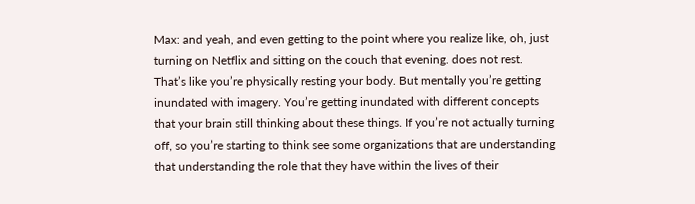Max: and yeah, and even getting to the point where you realize like, oh, just turning on Netflix and sitting on the couch that evening. does not rest. That’s like you’re physically resting your body. But mentally you’re getting inundated with imagery. You’re getting inundated with different concepts that your brain still thinking about these things. If you’re not actually turning off, so you’re starting to think see some organizations that are understanding that understanding the role that they have within the lives of their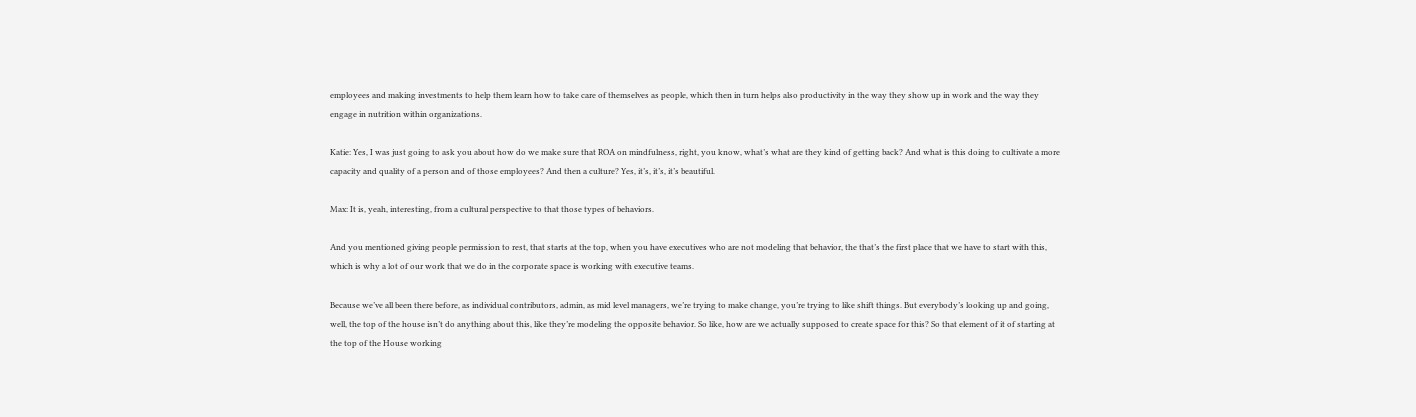employees and making investments to help them learn how to take care of themselves as people, which then in turn helps also productivity in the way they show up in work and the way they engage in nutrition within organizations.

Katie: Yes, I was just going to ask you about how do we make sure that ROA on mindfulness, right, you know, what’s what are they kind of getting back? And what is this doing to cultivate a more capacity and quality of a person and of those employees? And then a culture? Yes, it’s, it’s, it’s beautiful.

Max: It is, yeah, interesting, from a cultural perspective to that those types of behaviors.

And you mentioned giving people permission to rest, that starts at the top, when you have executives who are not modeling that behavior, the that’s the first place that we have to start with this, which is why a lot of our work that we do in the corporate space is working with executive teams.

Because we’ve all been there before, as individual contributors, admin, as mid level managers, we’re trying to make change, you’re trying to like shift things. But everybody’s looking up and going, well, the top of the house isn’t do anything about this, like they’re modeling the opposite behavior. So like, how are we actually supposed to create space for this? So that element of it of starting at the top of the House working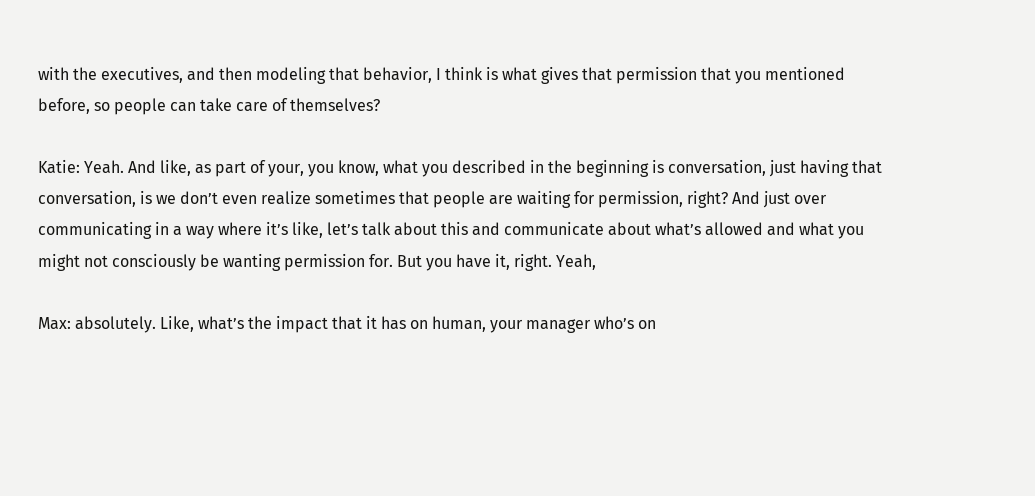with the executives, and then modeling that behavior, I think is what gives that permission that you mentioned before, so people can take care of themselves?

Katie: Yeah. And like, as part of your, you know, what you described in the beginning is conversation, just having that conversation, is we don’t even realize sometimes that people are waiting for permission, right? And just over communicating in a way where it’s like, let’s talk about this and communicate about what’s allowed and what you might not consciously be wanting permission for. But you have it, right. Yeah,

Max: absolutely. Like, what’s the impact that it has on human, your manager who’s on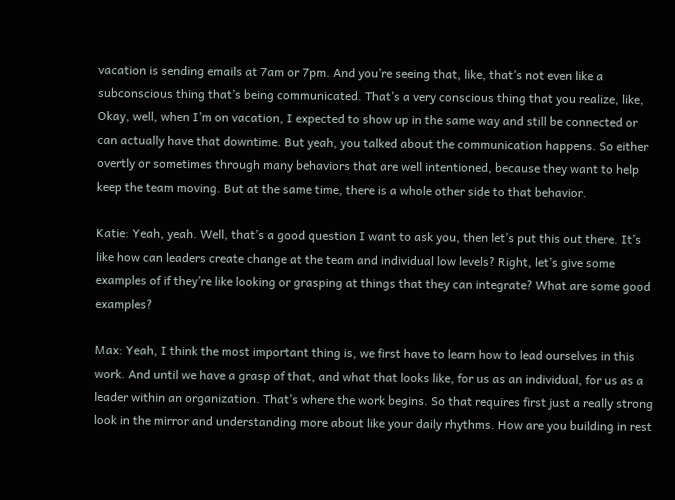vacation is sending emails at 7am or 7pm. And you’re seeing that, like, that’s not even like a subconscious thing that’s being communicated. That’s a very conscious thing that you realize, like, Okay, well, when I’m on vacation, I expected to show up in the same way and still be connected or can actually have that downtime. But yeah, you talked about the communication happens. So either overtly or sometimes through many behaviors that are well intentioned, because they want to help keep the team moving. But at the same time, there is a whole other side to that behavior.

Katie: Yeah, yeah. Well, that’s a good question I want to ask you, then let’s put this out there. It’s like how can leaders create change at the team and individual low levels? Right, let’s give some examples of if they’re like looking or grasping at things that they can integrate? What are some good examples?

Max: Yeah, I think the most important thing is, we first have to learn how to lead ourselves in this work. And until we have a grasp of that, and what that looks like, for us as an individual, for us as a leader within an organization. That’s where the work begins. So that requires first just a really strong look in the mirror and understanding more about like your daily rhythms. How are you building in rest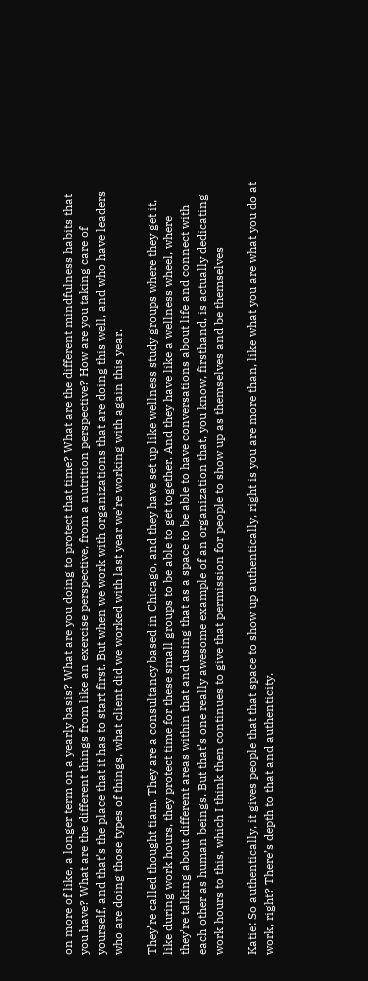on more of like, a longer term on a yearly basis? What are you doing to protect that time? What are the different mindfulness habits that you have? What are the different things from like an exercise perspective, from a nutrition perspective? How are you taking care of yourself, and that’s the place that it has to start first. But when we work with organizations that are doing this well, and who have leaders who are doing those types of things, what client did we worked with last year we’re working with again this year.

They’re called thought tiam. They are a consultancy based in Chicago, and they have set up like wellness study groups where they get it, like during work hours, they protect time for these small groups to be able to get together. And they have like a wellness wheel, where they’re talking about different areas within that and using that as a space to be able to have conversations about life and connect with each other as human beings. But that’s one really awesome example of an organization that, you know, firsthand, is actually dedicating work hours to this, which I think then continues to give that permission for people to show up as themselves and be themselves

Katie: So authentically, it gives people that that space to show up authentically, right is you are more than, like what you are what you do at work, right? There’s depth to that and authenticity.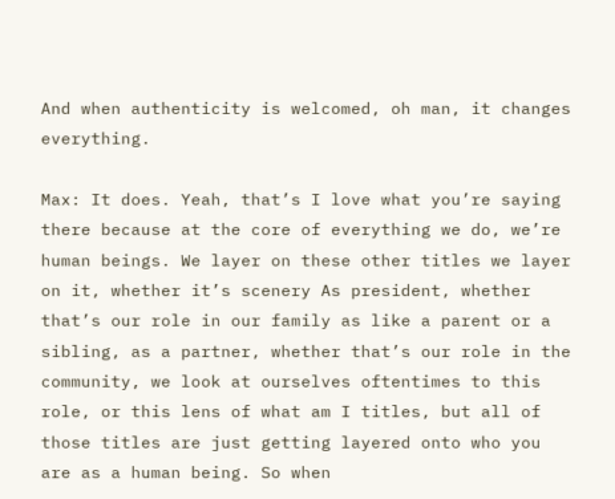And when authenticity is welcomed, oh man, it changes everything.

Max: It does. Yeah, that’s I love what you’re saying there because at the core of everything we do, we’re human beings. We layer on these other titles we layer on it, whether it’s scenery As president, whether that’s our role in our family as like a parent or a sibling, as a partner, whether that’s our role in the community, we look at ourselves oftentimes to this role, or this lens of what am I titles, but all of those titles are just getting layered onto who you are as a human being. So when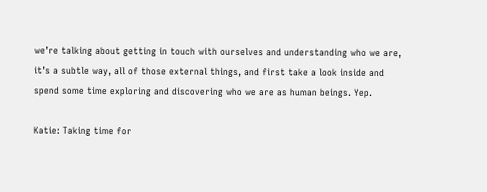we’re talking about getting in touch with ourselves and understanding who we are, it’s a subtle way, all of those external things, and first take a look inside and spend some time exploring and discovering who we are as human beings. Yep.

Katie: Taking time for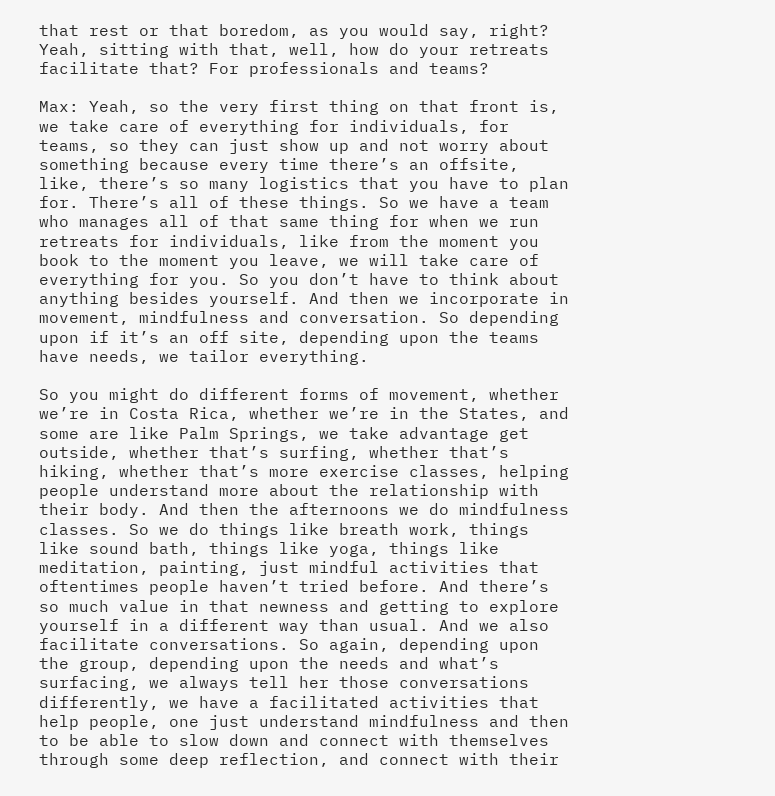that rest or that boredom, as you would say, right? Yeah, sitting with that, well, how do your retreats facilitate that? For professionals and teams?

Max: Yeah, so the very first thing on that front is, we take care of everything for individuals, for teams, so they can just show up and not worry about something because every time there’s an offsite, like, there’s so many logistics that you have to plan for. There’s all of these things. So we have a team who manages all of that same thing for when we run retreats for individuals, like from the moment you book to the moment you leave, we will take care of everything for you. So you don’t have to think about anything besides yourself. And then we incorporate in movement, mindfulness and conversation. So depending upon if it’s an off site, depending upon the teams have needs, we tailor everything.

So you might do different forms of movement, whether we’re in Costa Rica, whether we’re in the States, and some are like Palm Springs, we take advantage get outside, whether that’s surfing, whether that’s hiking, whether that’s more exercise classes, helping people understand more about the relationship with their body. And then the afternoons we do mindfulness classes. So we do things like breath work, things like sound bath, things like yoga, things like meditation, painting, just mindful activities that oftentimes people haven’t tried before. And there’s so much value in that newness and getting to explore yourself in a different way than usual. And we also facilitate conversations. So again, depending upon the group, depending upon the needs and what’s surfacing, we always tell her those conversations differently, we have a facilitated activities that help people, one just understand mindfulness and then to be able to slow down and connect with themselves through some deep reflection, and connect with their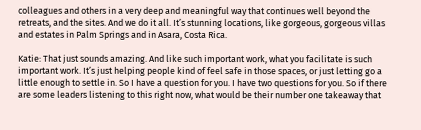colleagues and others in a very deep and meaningful way that continues well beyond the retreats, and the sites. And we do it all. It’s stunning locations, like gorgeous, gorgeous villas and estates in Palm Springs and in Asara, Costa Rica.

Katie: That just sounds amazing. And like such important work, what you facilitate is such important work. It’s just helping people kind of feel safe in those spaces, or just letting go a little enough to settle in. So I have a question for you. I have two questions for you. So if there are some leaders listening to this right now, what would be their number one takeaway that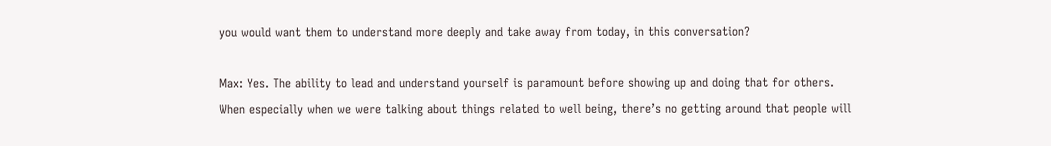you would want them to understand more deeply and take away from today, in this conversation?

Max: Yes. The ability to lead and understand yourself is paramount before showing up and doing that for others. When especially when we were talking about things related to well being, there’s no getting around that people will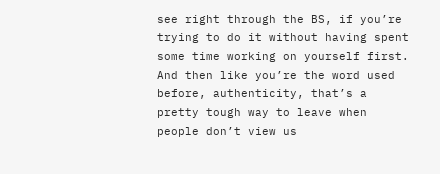see right through the BS, if you’re trying to do it without having spent some time working on yourself first. And then like you’re the word used before, authenticity, that’s a pretty tough way to leave when people don’t view us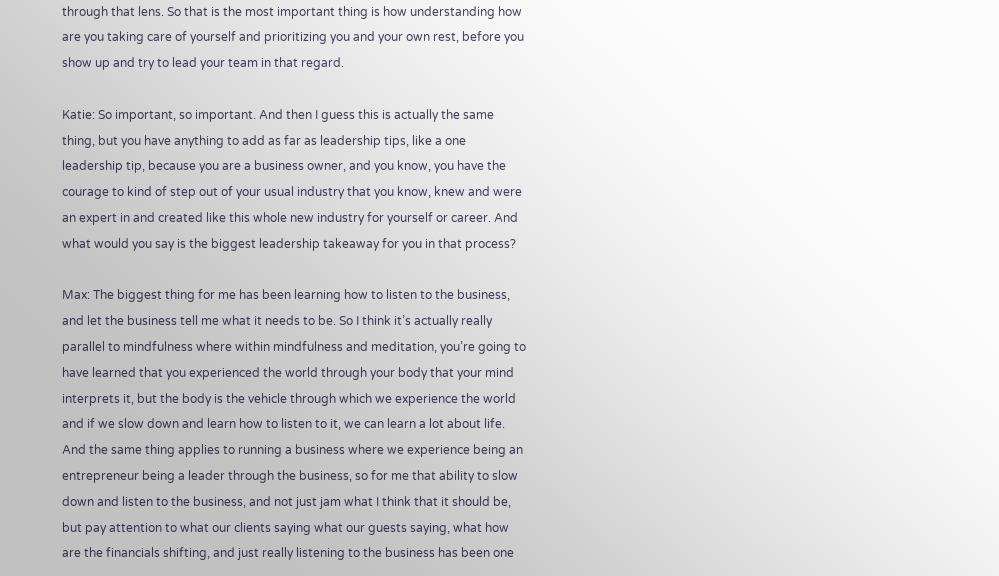through that lens. So that is the most important thing is how understanding how are you taking care of yourself and prioritizing you and your own rest, before you show up and try to lead your team in that regard.

Katie: So important, so important. And then I guess this is actually the same thing, but you have anything to add as far as leadership tips, like a one leadership tip, because you are a business owner, and you know, you have the courage to kind of step out of your usual industry that you know, knew and were an expert in and created like this whole new industry for yourself or career. And what would you say is the biggest leadership takeaway for you in that process?

Max: The biggest thing for me has been learning how to listen to the business, and let the business tell me what it needs to be. So I think it’s actually really parallel to mindfulness where within mindfulness and meditation, you’re going to have learned that you experienced the world through your body that your mind interprets it, but the body is the vehicle through which we experience the world and if we slow down and learn how to listen to it, we can learn a lot about life. And the same thing applies to running a business where we experience being an entrepreneur being a leader through the business, so for me that ability to slow down and listen to the business, and not just jam what I think that it should be, but pay attention to what our clients saying what our guests saying, what how are the financials shifting, and just really listening to the business has been one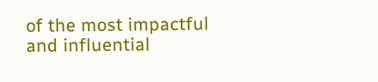of the most impactful and influential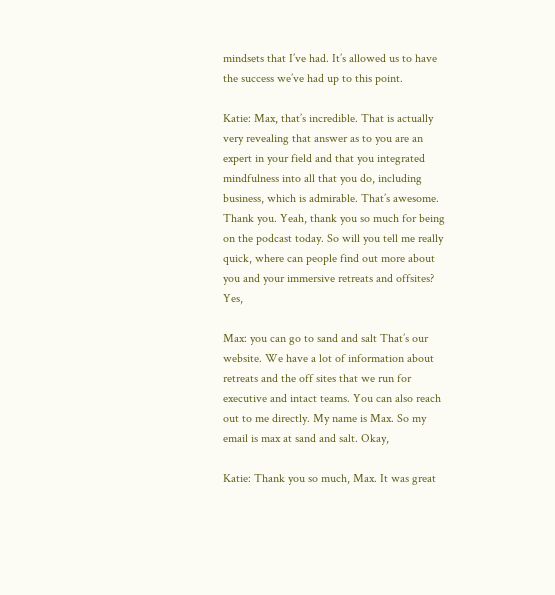mindsets that I’ve had. It’s allowed us to have the success we’ve had up to this point.

Katie: Max, that’s incredible. That is actually very revealing that answer as to you are an expert in your field and that you integrated mindfulness into all that you do, including business, which is admirable. That’s awesome. Thank you. Yeah, thank you so much for being on the podcast today. So will you tell me really quick, where can people find out more about you and your immersive retreats and offsites? Yes,

Max: you can go to sand and salt That’s our website. We have a lot of information about retreats and the off sites that we run for executive and intact teams. You can also reach out to me directly. My name is Max. So my email is max at sand and salt. Okay,

Katie: Thank you so much, Max. It was great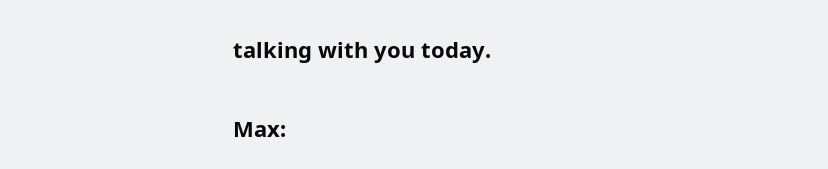talking with you today.

Max: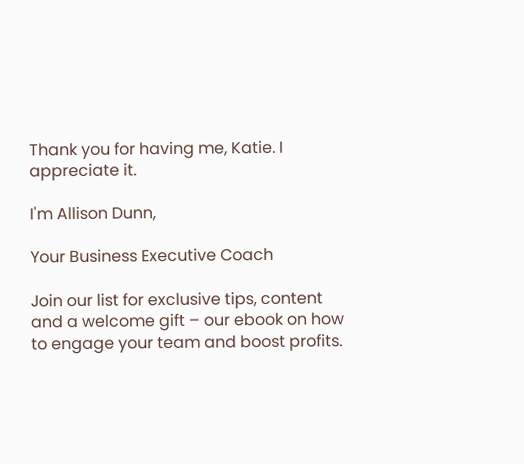Thank you for having me, Katie. I appreciate it.

I'm Allison Dunn,

Your Business Executive Coach

Join our list for exclusive tips, content and a welcome gift – our ebook on how to engage your team and boost profits.